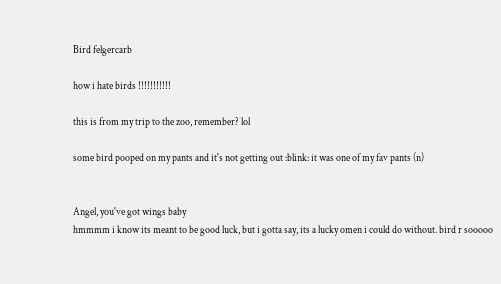Bird felgercarb

how i hate birds !!!!!!!!!!!

this is from my trip to the zoo, remember? lol

some bird pooped on my pants and it's not getting out :blink: it was one of my fav pants (n)


Angel, you've got wings baby
hmmmm i know its meant to be good luck, but i gotta say, its a lucky omen i could do without. bird r sooooo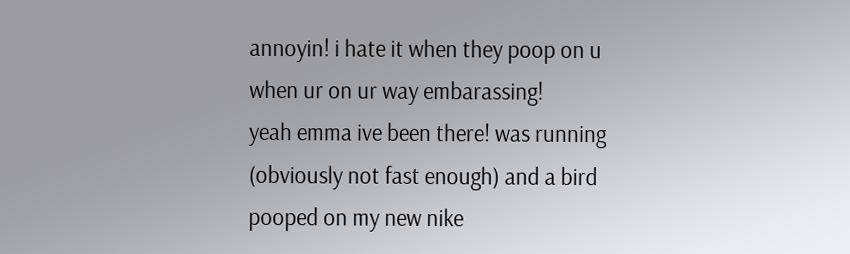annoyin! i hate it when they poop on u when ur on ur way embarassing!
yeah emma ive been there! was running (obviously not fast enough) and a bird pooped on my new nike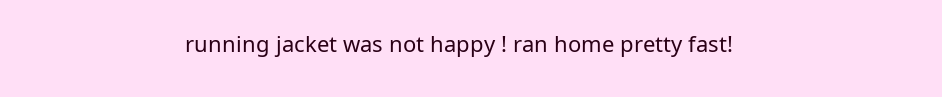running jacket was not happy ! ran home pretty fast!